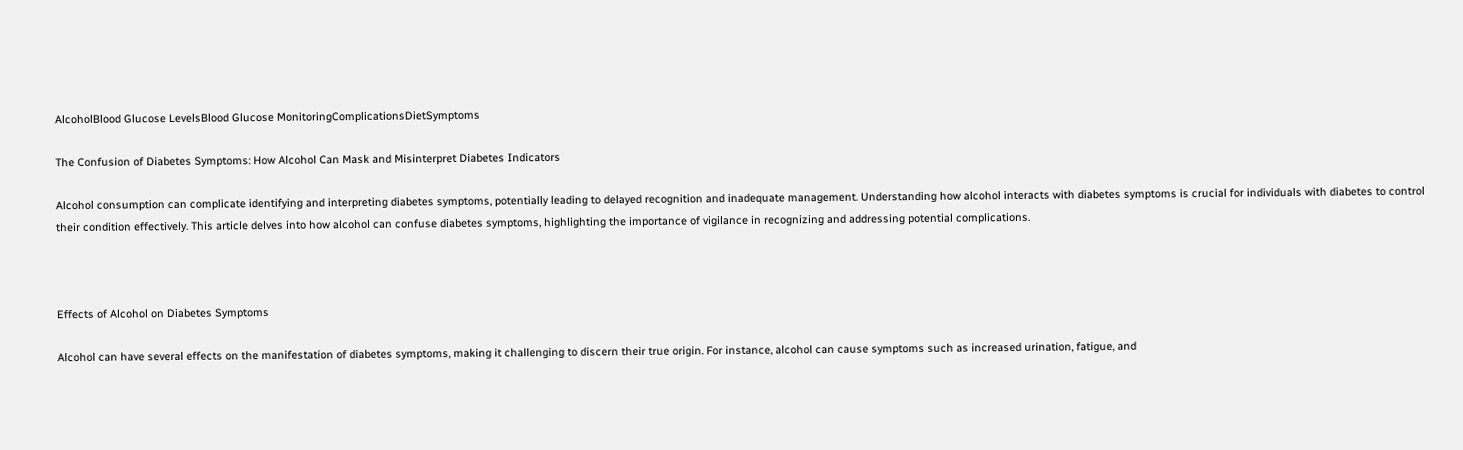AlcoholBlood Glucose LevelsBlood Glucose MonitoringComplicationsDietSymptoms

The Confusion of Diabetes Symptoms: How Alcohol Can Mask and Misinterpret Diabetes Indicators

Alcohol consumption can complicate identifying and interpreting diabetes symptoms, potentially leading to delayed recognition and inadequate management. Understanding how alcohol interacts with diabetes symptoms is crucial for individuals with diabetes to control their condition effectively. This article delves into how alcohol can confuse diabetes symptoms, highlighting the importance of vigilance in recognizing and addressing potential complications.



Effects of Alcohol on Diabetes Symptoms

Alcohol can have several effects on the manifestation of diabetes symptoms, making it challenging to discern their true origin. For instance, alcohol can cause symptoms such as increased urination, fatigue, and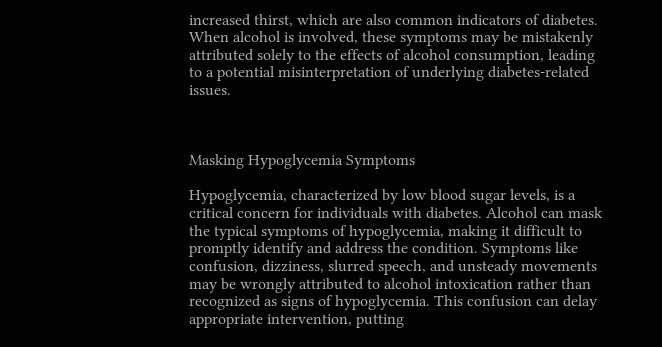increased thirst, which are also common indicators of diabetes. When alcohol is involved, these symptoms may be mistakenly attributed solely to the effects of alcohol consumption, leading to a potential misinterpretation of underlying diabetes-related issues.



Masking Hypoglycemia Symptoms

Hypoglycemia, characterized by low blood sugar levels, is a critical concern for individuals with diabetes. Alcohol can mask the typical symptoms of hypoglycemia, making it difficult to promptly identify and address the condition. Symptoms like confusion, dizziness, slurred speech, and unsteady movements may be wrongly attributed to alcohol intoxication rather than recognized as signs of hypoglycemia. This confusion can delay appropriate intervention, putting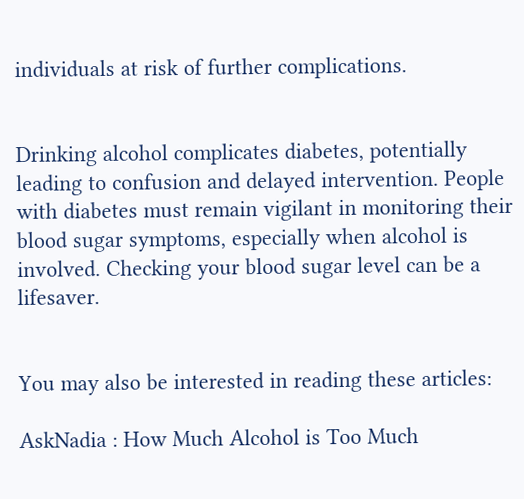individuals at risk of further complications.


Drinking alcohol complicates diabetes, potentially leading to confusion and delayed intervention. People with diabetes must remain vigilant in monitoring their blood sugar symptoms, especially when alcohol is involved. Checking your blood sugar level can be a lifesaver.


You may also be interested in reading these articles:

AskNadia : How Much Alcohol is Too Much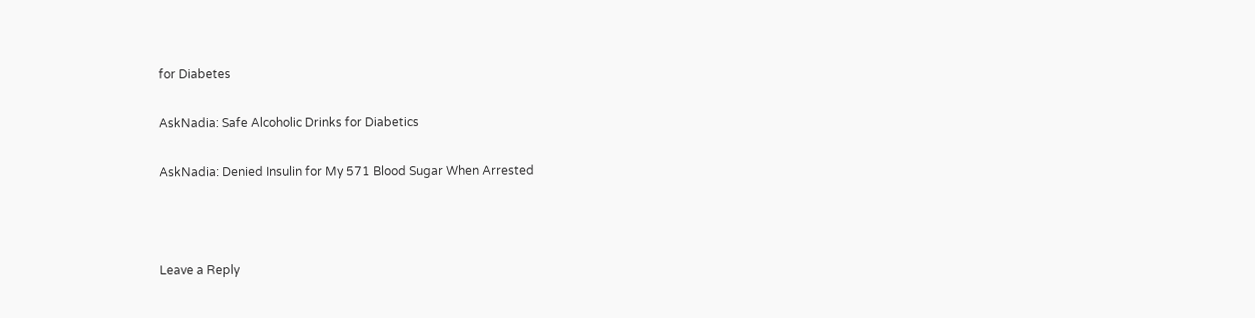for Diabetes

AskNadia: Safe Alcoholic Drinks for Diabetics

AskNadia: Denied Insulin for My 571 Blood Sugar When Arrested



Leave a Reply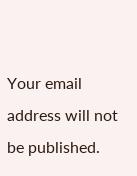Your email address will not be published.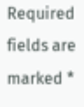Required fields are marked *